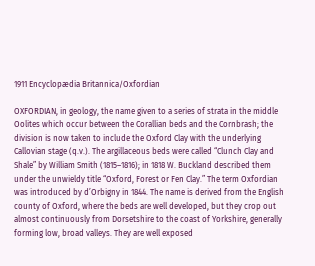1911 Encyclopædia Britannica/Oxfordian

OXFORDIAN, in geology, the name given to a series of strata in the middle Oolites which occur between the Corallian beds and the Cornbrash; the division is now taken to include the Oxford Clay with the underlying Callovian stage (q.v.). The argillaceous beds were called “Clunch Clay and Shale” by William Smith (1815–1816); in 1818 W. Buckland described them under the unwieldy title “Oxford, Forest or Fen Clay.” The term Oxfordian was introduced by d’Orbigny in 1844. The name is derived from the English county of Oxford, where the beds are well developed, but they crop out almost continuously from Dorsetshire to the coast of Yorkshire, generally forming low, broad valleys. They are well exposed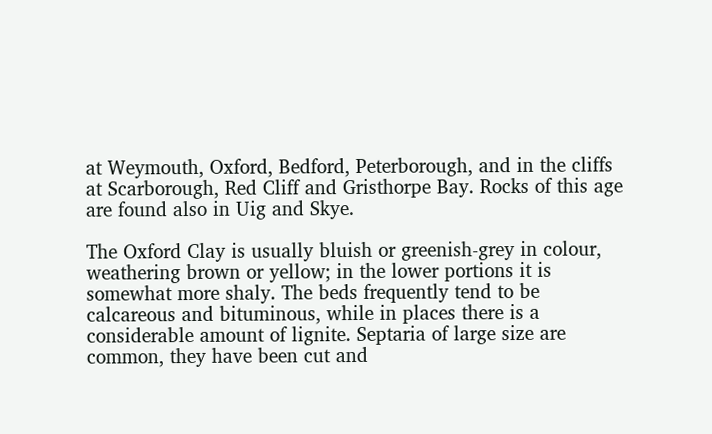at Weymouth, Oxford, Bedford, Peterborough, and in the cliffs at Scarborough, Red Cliff and Gristhorpe Bay. Rocks of this age are found also in Uig and Skye.

The Oxford Clay is usually bluish or greenish-grey in colour, weathering brown or yellow; in the lower portions it is somewhat more shaly. The beds frequently tend to be calcareous and bituminous, while in places there is a considerable amount of lignite. Septaria of large size are common, they have been cut and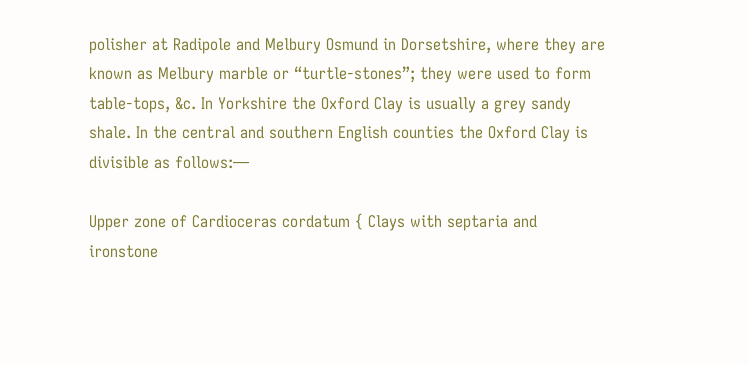polisher at Radipole and Melbury Osmund in Dorsetshire, where they are known as Melbury marble or “turtle-stones”; they were used to form table-tops, &c. In Yorkshire the Oxford Clay is usually a grey sandy shale. In the central and southern English counties the Oxford Clay is divisible as follows:—

Upper zone of Cardioceras cordatum { Clays with septaria and ironstone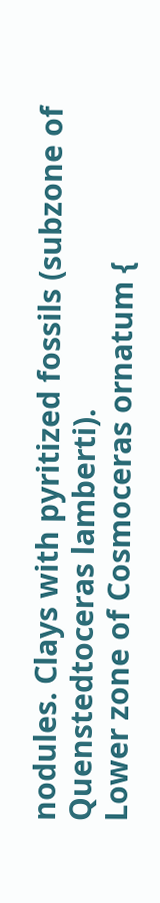nodules. Clays with pyritized fossils (subzone of Quenstedtoceras lamberti).
Lower zone of Cosmoceras ornatum {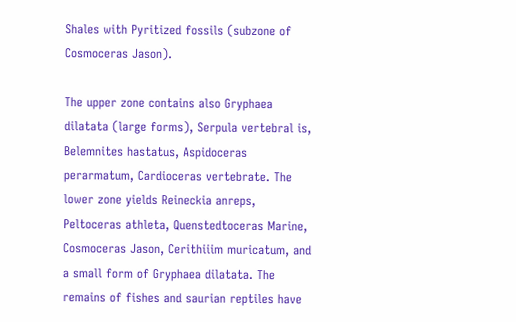Shales with Pyritized fossils (subzone of Cosmoceras Jason).

The upper zone contains also Gryphaea dilatata (large forms), Serpula vertebral is, Belemnites hastatus, Aspidoceras perarmatum, Cardioceras vertebrate. The lower zone yields Reineckia anreps, Peltoceras athleta, Quenstedtoceras Marine, Cosmoceras Jason, Cerithiiim muricatum, and a small form of Gryphaea dilatata. The remains of fishes and saurian reptiles have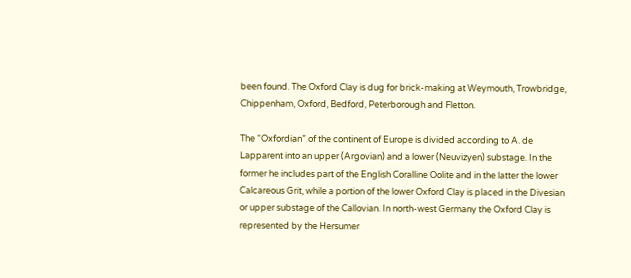been found. The Oxford Clay is dug for brick-making at Weymouth, Trowbridge, Chippenham, Oxford, Bedford, Peterborough and Fletton.

The “Oxfordian” of the continent of Europe is divided according to A. de Lapparent into an upper (Argovian) and a lower (Neuvizyen) substage. In the former he includes part of the English Coralline Oolite and in the latter the lower Calcareous Grit, while a portion of the lower Oxford Clay is placed in the Divesian or upper substage of the Callovian. In north-west Germany the Oxford Clay is represented by the Hersumer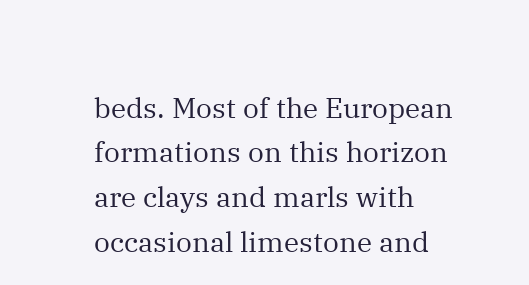beds. Most of the European formations on this horizon are clays and marls with occasional limestone and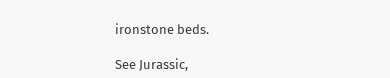ironstone beds.

See Jurassic,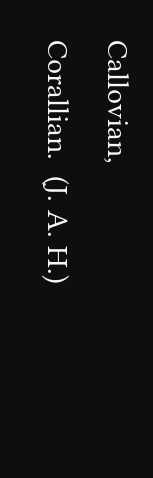Callovian, Corallian.  (J. A. H.)